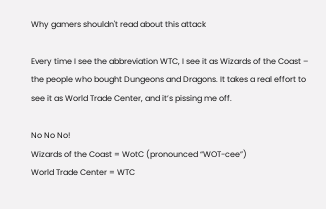Why gamers shouldn't read about this attack

Every time I see the abbreviation WTC, I see it as Wizards of the Coast – the people who bought Dungeons and Dragons. It takes a real effort to see it as World Trade Center, and it’s pissing me off.

No No No!
Wizards of the Coast = WotC (pronounced “WOT-cee”)
World Trade Center = WTC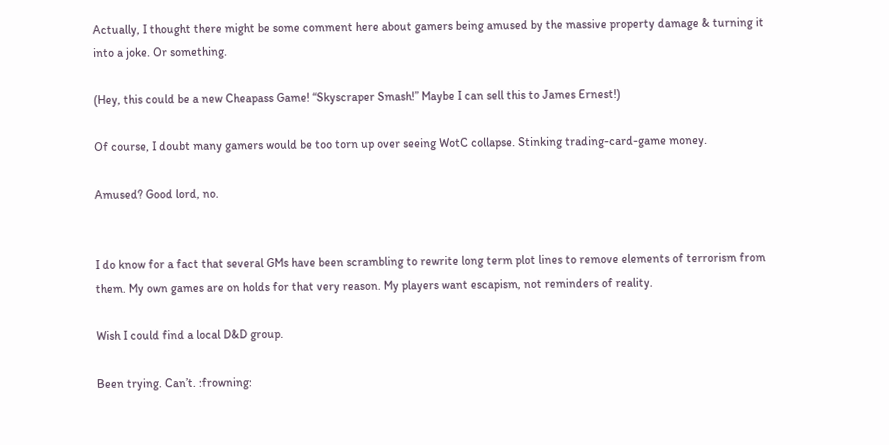Actually, I thought there might be some comment here about gamers being amused by the massive property damage & turning it into a joke. Or something.

(Hey, this could be a new Cheapass Game! “Skyscraper Smash!” Maybe I can sell this to James Ernest!)

Of course, I doubt many gamers would be too torn up over seeing WotC collapse. Stinking trading-card-game money.

Amused? Good lord, no.


I do know for a fact that several GMs have been scrambling to rewrite long term plot lines to remove elements of terrorism from them. My own games are on holds for that very reason. My players want escapism, not reminders of reality.

Wish I could find a local D&D group.

Been trying. Can’t. :frowning: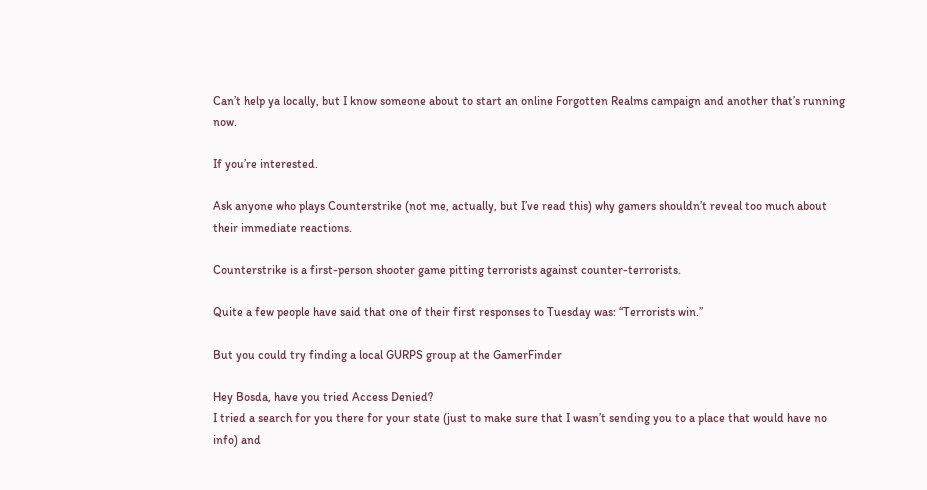Can’t help ya locally, but I know someone about to start an online Forgotten Realms campaign and another that’s running now.

If you’re interested.

Ask anyone who plays Counterstrike (not me, actually, but I’ve read this) why gamers shouldn’t reveal too much about their immediate reactions.

Counterstrike is a first-person shooter game pitting terrorists against counter-terrorists.

Quite a few people have said that one of their first responses to Tuesday was: “Terrorists win.”

But you could try finding a local GURPS group at the GamerFinder

Hey Bosda, have you tried Access Denied?
I tried a search for you there for your state (just to make sure that I wasn’t sending you to a place that would have no info) and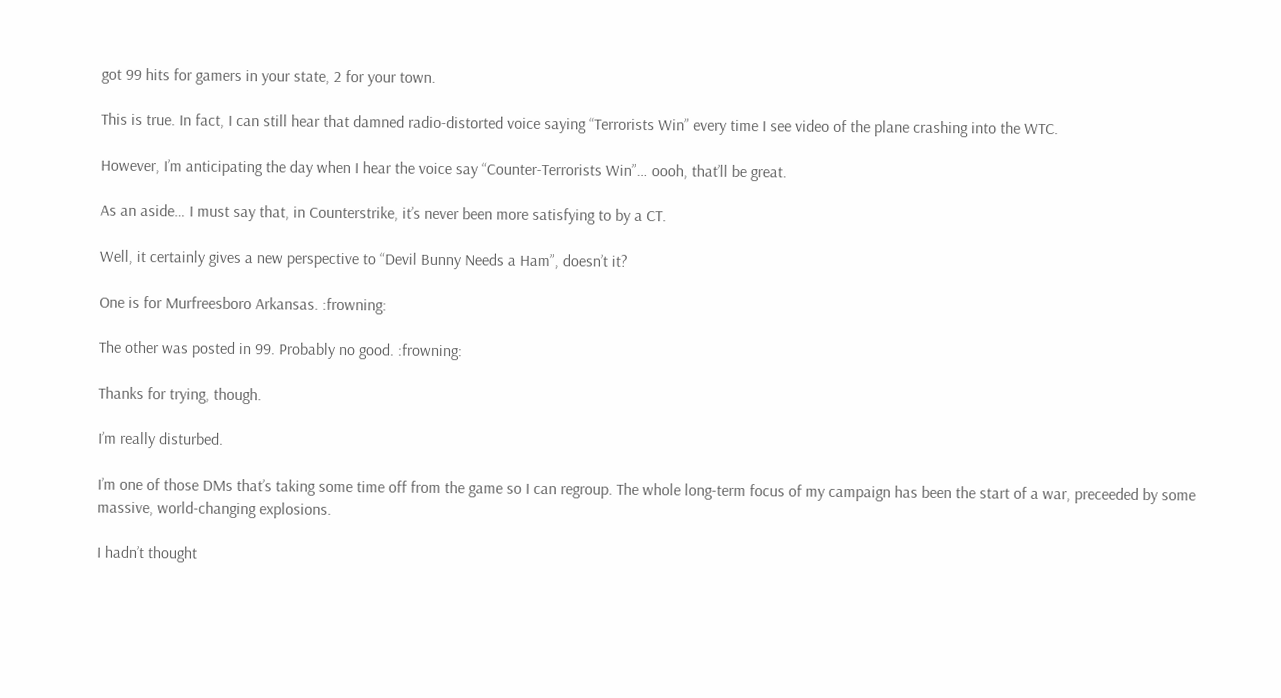got 99 hits for gamers in your state, 2 for your town.

This is true. In fact, I can still hear that damned radio-distorted voice saying “Terrorists Win” every time I see video of the plane crashing into the WTC.

However, I’m anticipating the day when I hear the voice say “Counter-Terrorists Win”… oooh, that’ll be great.

As an aside… I must say that, in Counterstrike, it’s never been more satisfying to by a CT.

Well, it certainly gives a new perspective to “Devil Bunny Needs a Ham”, doesn’t it?

One is for Murfreesboro Arkansas. :frowning:

The other was posted in 99. Probably no good. :frowning:

Thanks for trying, though.

I’m really disturbed.

I’m one of those DMs that’s taking some time off from the game so I can regroup. The whole long-term focus of my campaign has been the start of a war, preceeded by some massive, world-changing explosions.

I hadn’t thought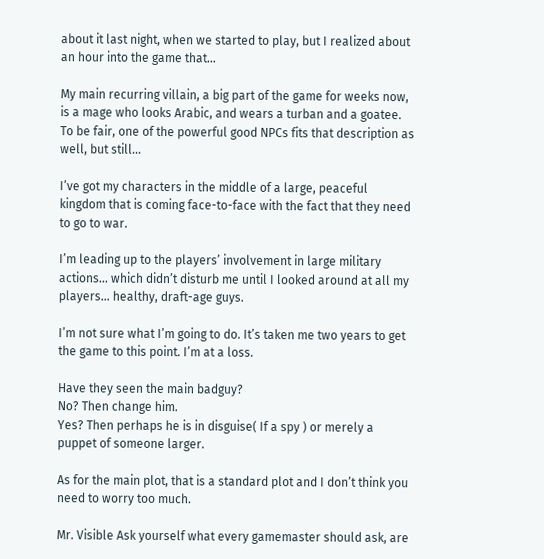about it last night, when we started to play, but I realized about an hour into the game that…

My main recurring villain, a big part of the game for weeks now, is a mage who looks Arabic, and wears a turban and a goatee. To be fair, one of the powerful good NPCs fits that description as well, but still…

I’ve got my characters in the middle of a large, peaceful kingdom that is coming face-to-face with the fact that they need to go to war.

I’m leading up to the players’ involvement in large military actions… which didn’t disturb me until I looked around at all my players… healthy, draft-age guys.

I’m not sure what I’m going to do. It’s taken me two years to get the game to this point. I’m at a loss.

Have they seen the main badguy?
No? Then change him.
Yes? Then perhaps he is in disguise( If a spy ) or merely a puppet of someone larger.

As for the main plot, that is a standard plot and I don’t think you need to worry too much.

Mr. Visible Ask yourself what every gamemaster should ask, are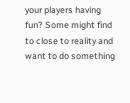your players having fun? Some might find to close to reality and want to do something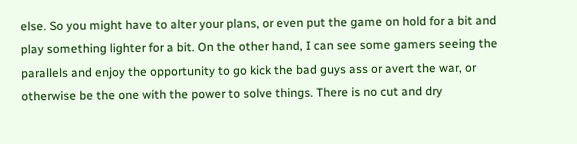else. So you might have to alter your plans, or even put the game on hold for a bit and play something lighter for a bit. On the other hand, I can see some gamers seeing the parallels and enjoy the opportunity to go kick the bad guys ass or avert the war, or otherwise be the one with the power to solve things. There is no cut and dry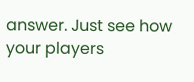answer. Just see how your players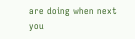are doing when next you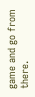game and go from there.